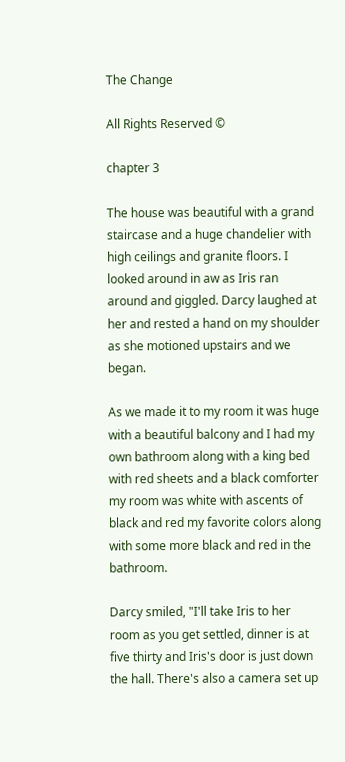The Change

All Rights Reserved ©

chapter 3

The house was beautiful with a grand staircase and a huge chandelier with high ceilings and granite floors. I looked around in aw as Iris ran around and giggled. Darcy laughed at her and rested a hand on my shoulder as she motioned upstairs and we began.

As we made it to my room it was huge with a beautiful balcony and I had my own bathroom along with a king bed with red sheets and a black comforter my room was white with ascents of black and red my favorite colors along with some more black and red in the bathroom.

Darcy smiled, "I'll take Iris to her room as you get settled, dinner is at five thirty and Iris's door is just down the hall. There's also a camera set up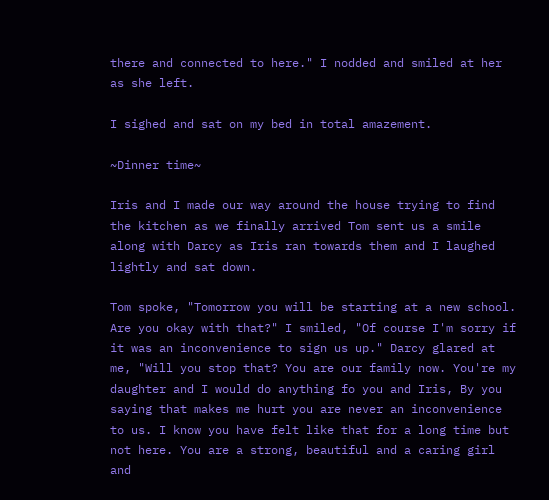there and connected to here." I nodded and smiled at her as she left.

I sighed and sat on my bed in total amazement.

~Dinner time~

Iris and I made our way around the house trying to find the kitchen as we finally arrived Tom sent us a smile along with Darcy as Iris ran towards them and I laughed lightly and sat down.

Tom spoke, "Tomorrow you will be starting at a new school. Are you okay with that?" I smiled, "Of course I'm sorry if it was an inconvenience to sign us up." Darcy glared at me, "Will you stop that? You are our family now. You're my daughter and I would do anything fo you and Iris, By you saying that makes me hurt you are never an inconvenience to us. I know you have felt like that for a long time but not here. You are a strong, beautiful and a caring girl and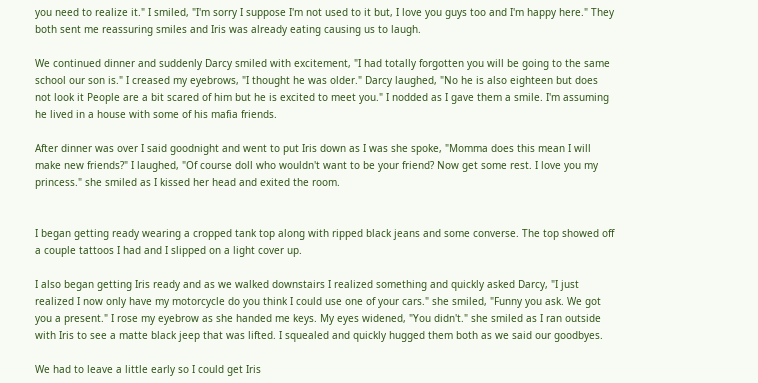you need to realize it." I smiled, "I'm sorry I suppose I'm not used to it but, I love you guys too and I'm happy here." They both sent me reassuring smiles and Iris was already eating causing us to laugh.

We continued dinner and suddenly Darcy smiled with excitement, "I had totally forgotten you will be going to the same school our son is." I creased my eyebrows, "I thought he was older." Darcy laughed, "No he is also eighteen but does not look it People are a bit scared of him but he is excited to meet you." I nodded as I gave them a smile. I'm assuming he lived in a house with some of his mafia friends.

After dinner was over I said goodnight and went to put Iris down as I was she spoke, "Momma does this mean I will make new friends?" I laughed, "Of course doll who wouldn't want to be your friend? Now get some rest. I love you my princess." she smiled as I kissed her head and exited the room.


I began getting ready wearing a cropped tank top along with ripped black jeans and some converse. The top showed off a couple tattoos I had and I slipped on a light cover up.

I also began getting Iris ready and as we walked downstairs I realized something and quickly asked Darcy, "I just realized I now only have my motorcycle do you think I could use one of your cars." she smiled, "Funny you ask. We got you a present." I rose my eyebrow as she handed me keys. My eyes widened, "You didn't." she smiled as I ran outside with Iris to see a matte black jeep that was lifted. I squealed and quickly hugged them both as we said our goodbyes.

We had to leave a little early so I could get Iris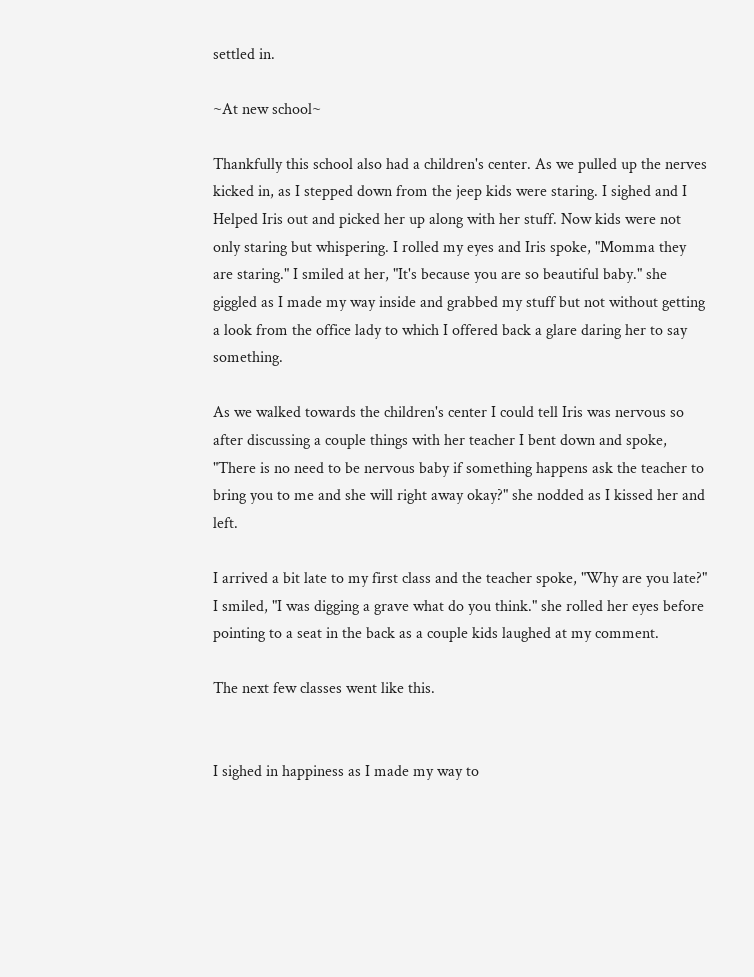settled in.

~At new school~

Thankfully this school also had a children's center. As we pulled up the nerves kicked in, as I stepped down from the jeep kids were staring. I sighed and I Helped Iris out and picked her up along with her stuff. Now kids were not only staring but whispering. I rolled my eyes and Iris spoke, "Momma they are staring." I smiled at her, "It's because you are so beautiful baby." she giggled as I made my way inside and grabbed my stuff but not without getting a look from the office lady to which I offered back a glare daring her to say something.

As we walked towards the children's center I could tell Iris was nervous so after discussing a couple things with her teacher I bent down and spoke, "There is no need to be nervous baby if something happens ask the teacher to bring you to me and she will right away okay?" she nodded as I kissed her and left.

I arrived a bit late to my first class and the teacher spoke, "Why are you late?" I smiled, "I was digging a grave what do you think." she rolled her eyes before pointing to a seat in the back as a couple kids laughed at my comment.

The next few classes went like this.


I sighed in happiness as I made my way to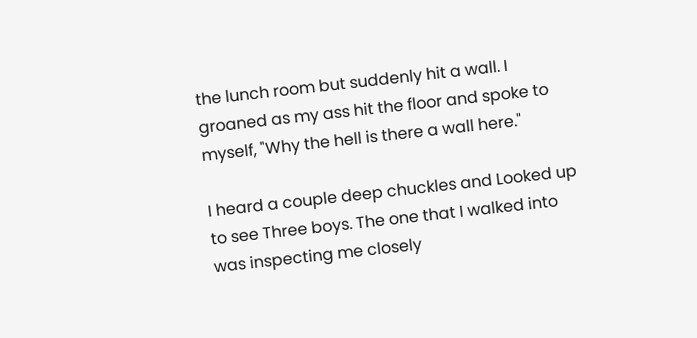the lunch room but suddenly hit a wall. I groaned as my ass hit the floor and spoke to myself, "Why the hell is there a wall here."

I heard a couple deep chuckles and Looked up to see Three boys. The one that I walked into was inspecting me closely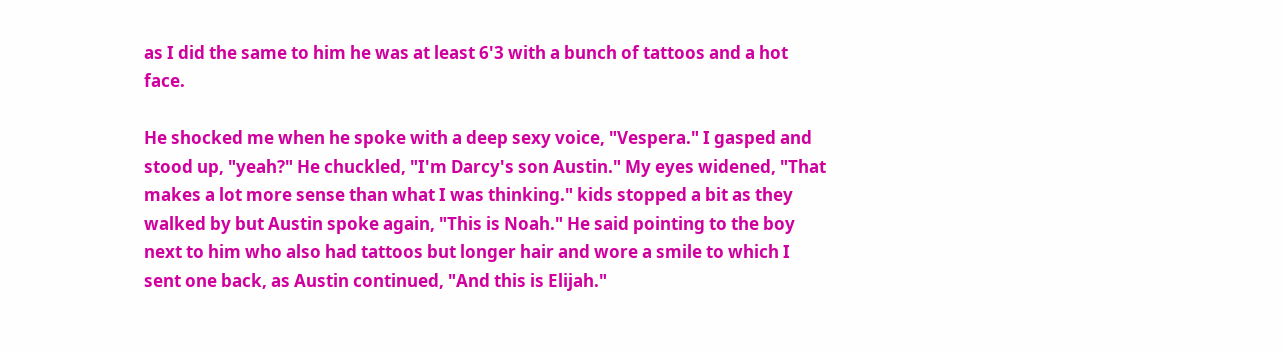as I did the same to him he was at least 6'3 with a bunch of tattoos and a hot face.

He shocked me when he spoke with a deep sexy voice, "Vespera." I gasped and stood up, "yeah?" He chuckled, "I'm Darcy's son Austin." My eyes widened, "That makes a lot more sense than what I was thinking." kids stopped a bit as they walked by but Austin spoke again, "This is Noah." He said pointing to the boy next to him who also had tattoos but longer hair and wore a smile to which I sent one back, as Austin continued, "And this is Elijah."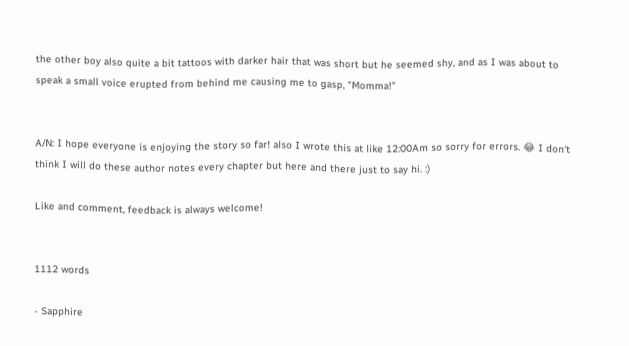the other boy also quite a bit tattoos with darker hair that was short but he seemed shy, and as I was about to speak a small voice erupted from behind me causing me to gasp, "Momma!"


A/N: I hope everyone is enjoying the story so far! also I wrote this at like 12:00Am so sorry for errors. 😂 I don't think I will do these author notes every chapter but here and there just to say hi. :)

Like and comment, feedback is always welcome!


1112 words

- Sapphire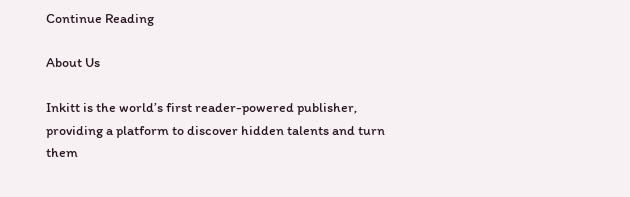Continue Reading

About Us

Inkitt is the world’s first reader-powered publisher, providing a platform to discover hidden talents and turn them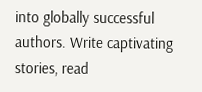into globally successful authors. Write captivating stories, read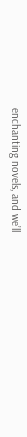enchanting novels, and we’ll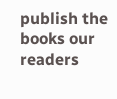publish the books our readers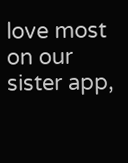love most on our sister app,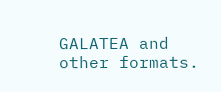GALATEA and other formats.